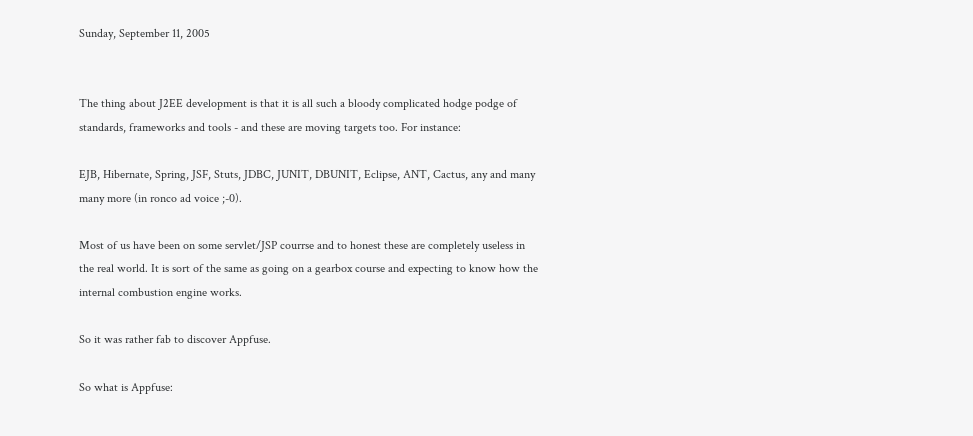Sunday, September 11, 2005


The thing about J2EE development is that it is all such a bloody complicated hodge podge of standards, frameworks and tools - and these are moving targets too. For instance:

EJB, Hibernate, Spring, JSF, Stuts, JDBC, JUNIT, DBUNIT, Eclipse, ANT, Cactus, any and many many more (in ronco ad voice ;-0).

Most of us have been on some servlet/JSP courrse and to honest these are completely useless in the real world. It is sort of the same as going on a gearbox course and expecting to know how the internal combustion engine works.

So it was rather fab to discover Appfuse.

So what is Appfuse: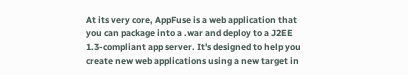At its very core, AppFuse is a web application that you can package into a .war and deploy to a J2EE 1.3-compliant app server. It's designed to help you create new web applications using a new target in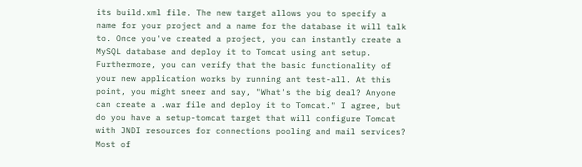its build.xml file. The new target allows you to specify a name for your project and a name for the database it will talk to. Once you've created a project, you can instantly create a MySQL database and deploy it to Tomcat using ant setup. Furthermore, you can verify that the basic functionality of your new application works by running ant test-all. At this point, you might sneer and say, "What's the big deal? Anyone can create a .war file and deploy it to Tomcat." I agree, but do you have a setup-tomcat target that will configure Tomcat with JNDI resources for connections pooling and mail services? Most of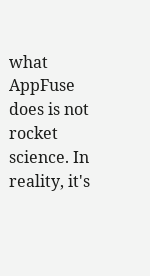what AppFuse does is not rocket science. In reality, it's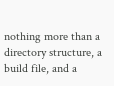nothing more than a directory structure, a build file, and a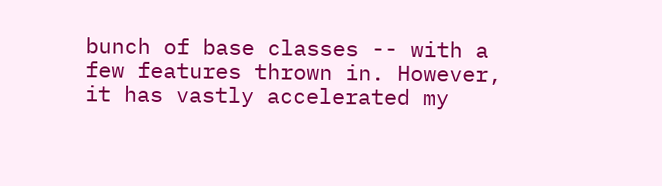bunch of base classes -- with a few features thrown in. However, it has vastly accelerated my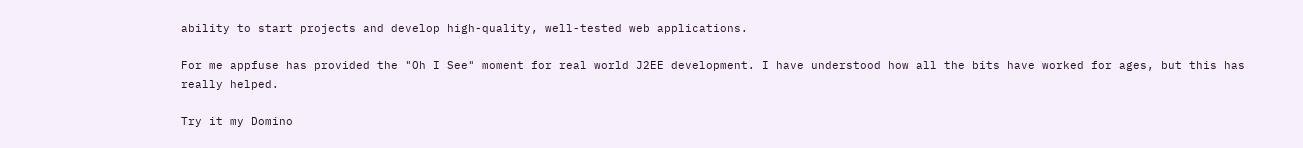ability to start projects and develop high-quality, well-tested web applications.

For me appfuse has provided the "Oh I See" moment for real world J2EE development. I have understood how all the bits have worked for ages, but this has really helped.

Try it my Domino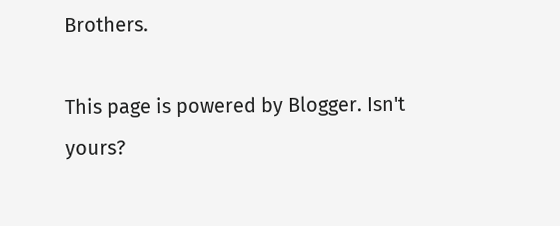Brothers.

This page is powered by Blogger. Isn't yours?